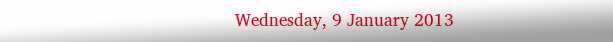Wednesday, 9 January 2013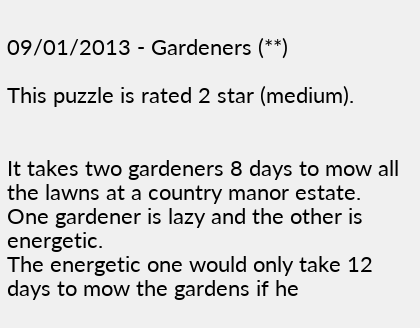09/01/2013 - Gardeners (**)

This puzzle is rated 2 star (medium).


It takes two gardeners 8 days to mow all the lawns at a country manor estate.  One gardener is lazy and the other is energetic.
The energetic one would only take 12 days to mow the gardens if he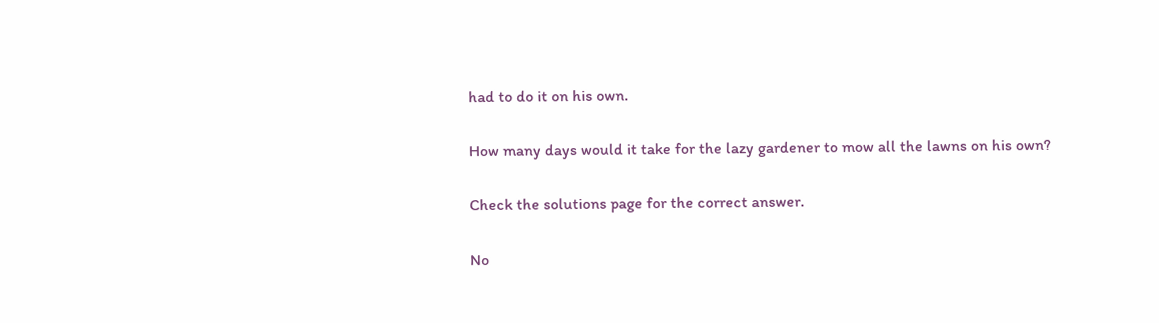had to do it on his own.

How many days would it take for the lazy gardener to mow all the lawns on his own?

Check the solutions page for the correct answer.

No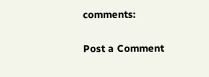comments:

Post a Comment